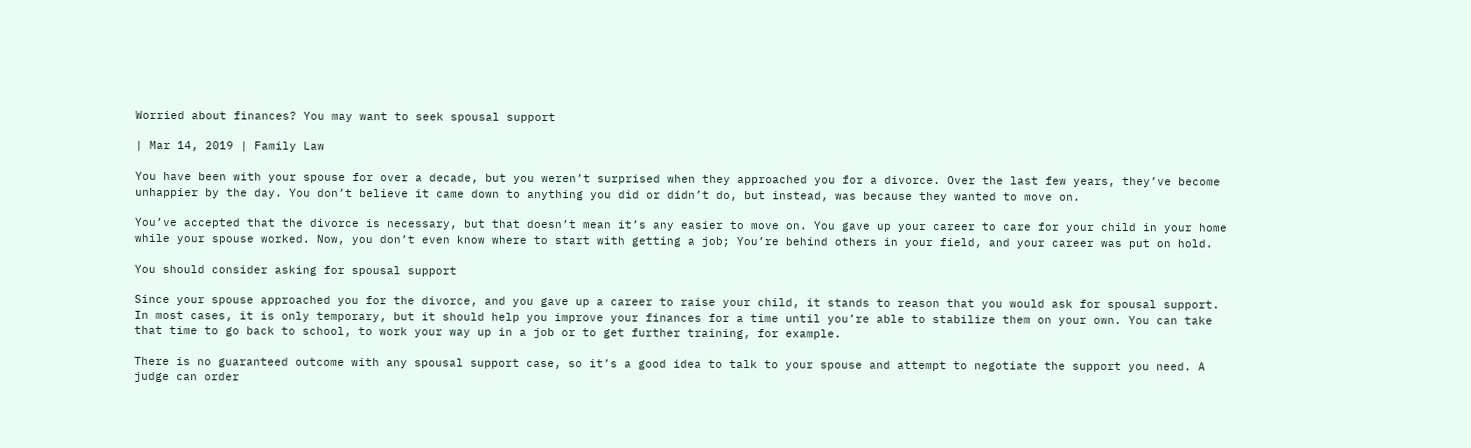Worried about finances? You may want to seek spousal support

| Mar 14, 2019 | Family Law

You have been with your spouse for over a decade, but you weren’t surprised when they approached you for a divorce. Over the last few years, they’ve become unhappier by the day. You don’t believe it came down to anything you did or didn’t do, but instead, was because they wanted to move on.

You’ve accepted that the divorce is necessary, but that doesn’t mean it’s any easier to move on. You gave up your career to care for your child in your home while your spouse worked. Now, you don’t even know where to start with getting a job; You’re behind others in your field, and your career was put on hold.

You should consider asking for spousal support

Since your spouse approached you for the divorce, and you gave up a career to raise your child, it stands to reason that you would ask for spousal support. In most cases, it is only temporary, but it should help you improve your finances for a time until you’re able to stabilize them on your own. You can take that time to go back to school, to work your way up in a job or to get further training, for example.

There is no guaranteed outcome with any spousal support case, so it’s a good idea to talk to your spouse and attempt to negotiate the support you need. A judge can order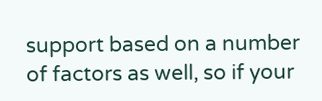support based on a number of factors as well, so if your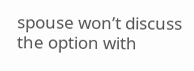spouse won’t discuss the option with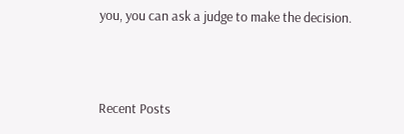you, you can ask a judge to make the decision.




Recent Posts